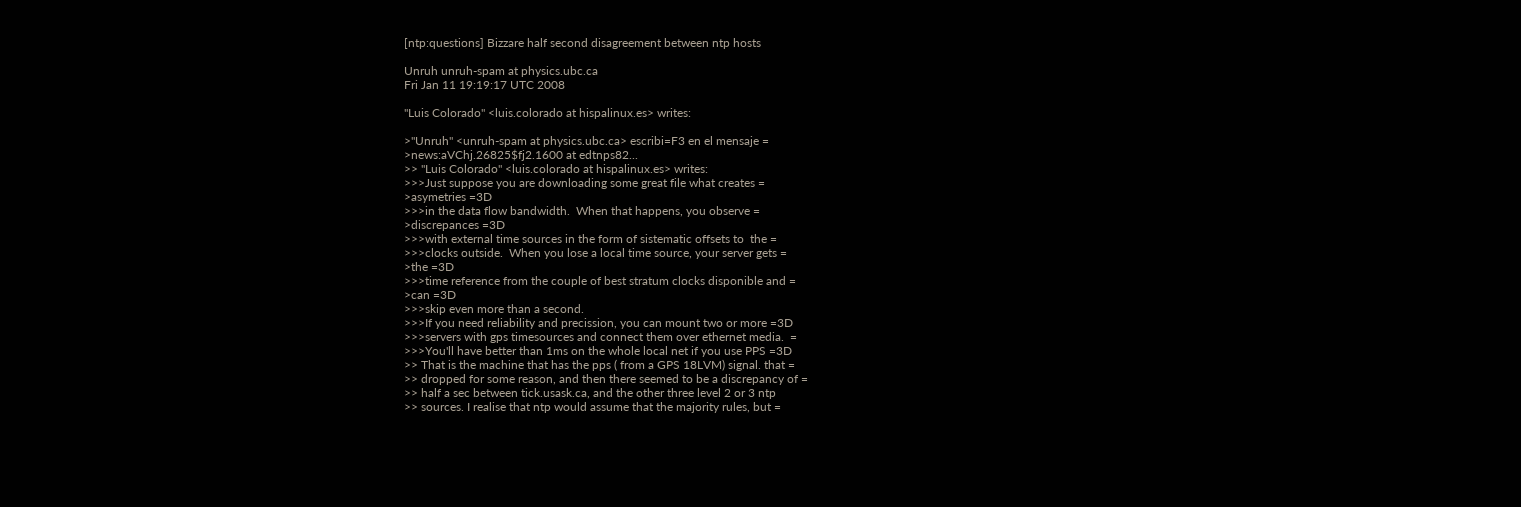[ntp:questions] Bizzare half second disagreement between ntp hosts

Unruh unruh-spam at physics.ubc.ca
Fri Jan 11 19:19:17 UTC 2008

"Luis Colorado" <luis.colorado at hispalinux.es> writes:

>"Unruh" <unruh-spam at physics.ubc.ca> escribi=F3 en el mensaje =
>news:aVChj.26825$fj2.1600 at edtnps82...
>> "Luis Colorado" <luis.colorado at hispalinux.es> writes:
>>>Just suppose you are downloading some great file what creates =
>asymetries =3D
>>>in the data flow bandwidth.  When that happens, you observe =
>discrepances =3D
>>>with external time sources in the form of sistematic offsets to  the =
>>>clocks outside.  When you lose a local time source, your server gets =
>the =3D
>>>time reference from the couple of best stratum clocks disponible and =
>can =3D
>>>skip even more than a second.
>>>If you need reliability and precission, you can mount two or more =3D
>>>servers with gps timesources and connect them over ethernet media.  =
>>>You'll have better than 1ms on the whole local net if you use PPS =3D
>> That is the machine that has the pps ( from a GPS 18LVM) signal. that =
>> dropped for some reason, and then there seemed to be a discrepancy of =
>> half a sec between tick.usask.ca, and the other three level 2 or 3 ntp
>> sources. I realise that ntp would assume that the majority rules, but =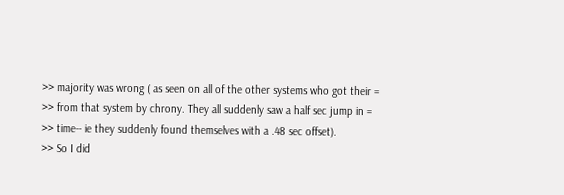>> majority was wrong ( as seen on all of the other systems who got their =
>> from that system by chrony. They all suddenly saw a half sec jump in =
>> time-- ie they suddenly found themselves with a .48 sec offset).
>> So I did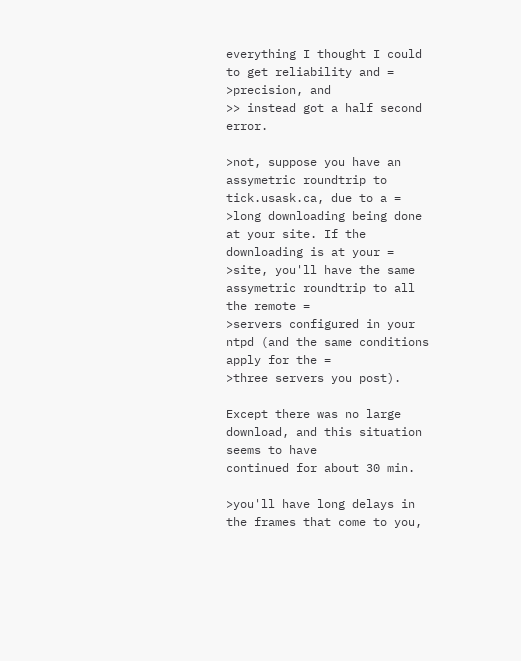everything I thought I could to get reliability and =
>precision, and
>> instead got a half second error.

>not, suppose you have an assymetric roundtrip to tick.usask.ca, due to a =
>long downloading being done at your site. If the downloading is at your =
>site, you'll have the same assymetric roundtrip to all the remote =
>servers configured in your ntpd (and the same conditions apply for the =
>three servers you post).

Except there was no large download, and this situation seems to have
continued for about 30 min.

>you'll have long delays in the frames that come to you,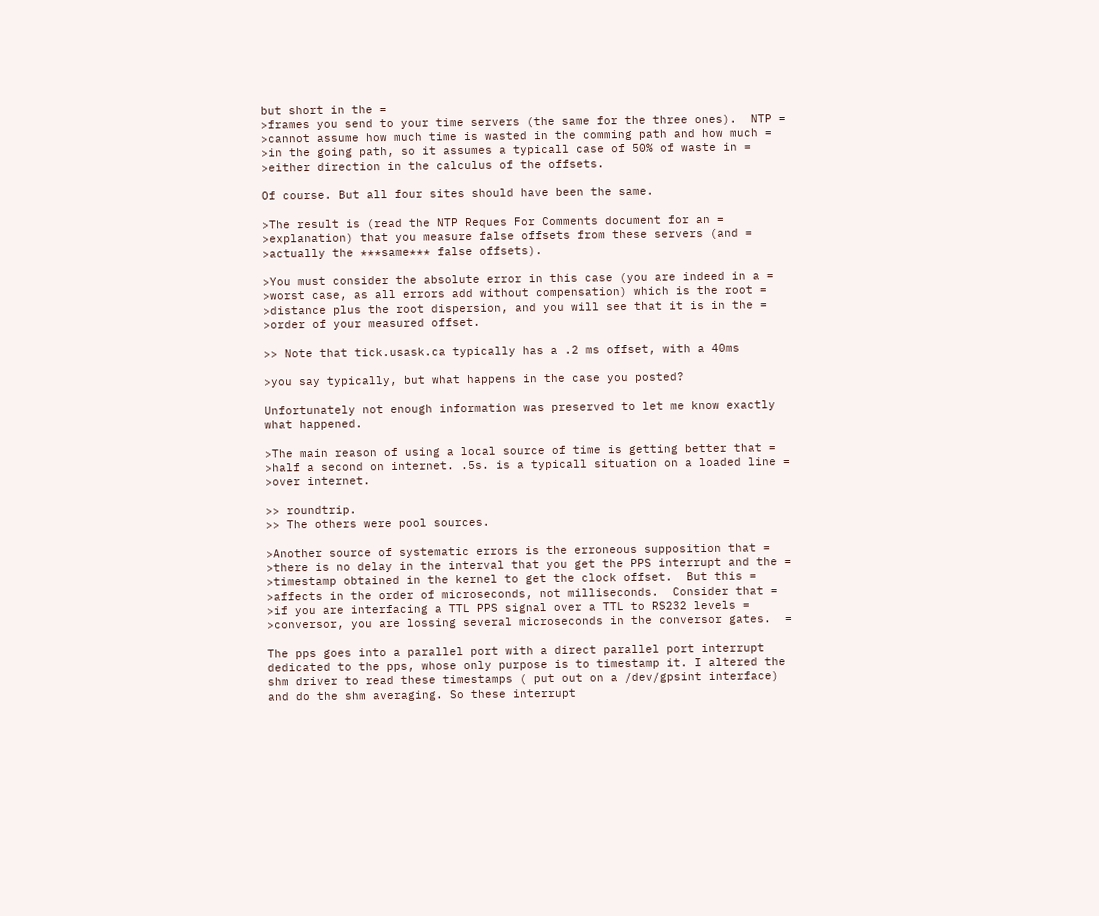but short in the =
>frames you send to your time servers (the same for the three ones).  NTP =
>cannot assume how much time is wasted in the comming path and how much =
>in the going path, so it assumes a typicall case of 50% of waste in =
>either direction in the calculus of the offsets.

Of course. But all four sites should have been the same.

>The result is (read the NTP Reques For Comments document for an =
>explanation) that you measure false offsets from these servers (and =
>actually the ***same*** false offsets).

>You must consider the absolute error in this case (you are indeed in a =
>worst case, as all errors add without compensation) which is the root =
>distance plus the root dispersion, and you will see that it is in the =
>order of your measured offset.

>> Note that tick.usask.ca typically has a .2 ms offset, with a 40ms

>you say typically, but what happens in the case you posted?

Unfortunately not enough information was preserved to let me know exactly
what happened.

>The main reason of using a local source of time is getting better that =
>half a second on internet. .5s. is a typicall situation on a loaded line =
>over internet.

>> roundtrip.
>> The others were pool sources.

>Another source of systematic errors is the erroneous supposition that =
>there is no delay in the interval that you get the PPS interrupt and the =
>timestamp obtained in the kernel to get the clock offset.  But this =
>affects in the order of microseconds, not milliseconds.  Consider that =
>if you are interfacing a TTL PPS signal over a TTL to RS232 levels =
>conversor, you are lossing several microseconds in the conversor gates.  =

The pps goes into a parallel port with a direct parallel port interrupt
dedicated to the pps, whose only purpose is to timestamp it. I altered the
shm driver to read these timestamps ( put out on a /dev/gpsint interface)
and do the shm averaging. So these interrupt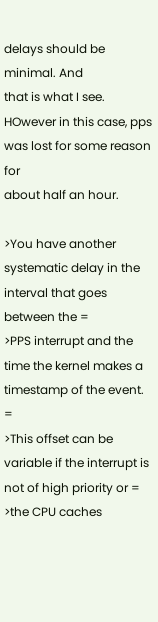delays should be minimal. And
that is what I see. HOwever in this case, pps was lost for some reason for
about half an hour.

>You have another systematic delay in the interval that goes between the =
>PPS interrupt and the time the kernel makes a timestamp of the event.  =
>This offset can be variable if the interrupt is not of high priority or =
>the CPU caches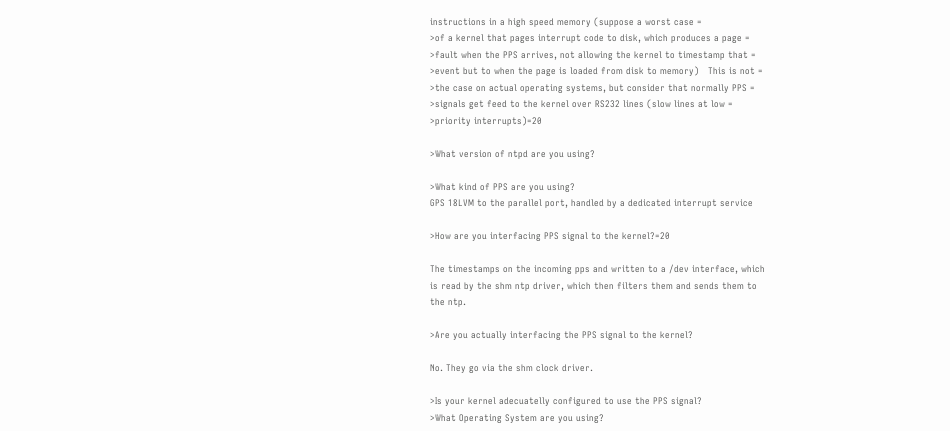instructions in a high speed memory (suppose a worst case =
>of a kernel that pages interrupt code to disk, which produces a page =
>fault when the PPS arrives, not allowing the kernel to timestamp that =
>event but to when the page is loaded from disk to memory)   This is not =
>the case on actual operating systems, but consider that normally PPS =
>signals get feed to the kernel over RS232 lines (slow lines at low =
>priority interrupts)=20

>What version of ntpd are you using?

>What kind of PPS are you using?
GPS 18LVM to the parallel port, handled by a dedicated interrupt service

>How are you interfacing PPS signal to the kernel?=20

The timestamps on the incoming pps and written to a /dev interface, which
is read by the shm ntp driver, which then filters them and sends them to
the ntp.

>Are you actually interfacing the PPS signal to the kernel?

No. They go via the shm clock driver.

>Is your kernel adecuatelly configured to use the PPS signal?
>What Operating System are you using?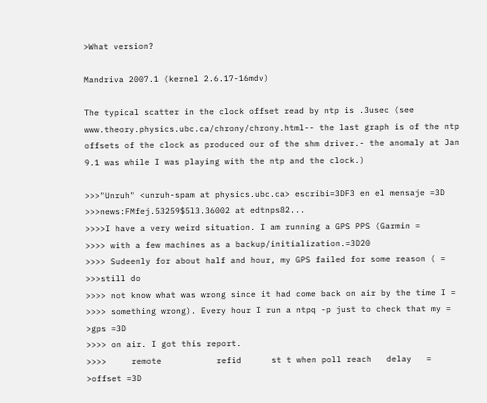>What version?

Mandriva 2007.1 (kernel 2.6.17-16mdv)

The typical scatter in the clock offset read by ntp is .3usec (see
www.theory.physics.ubc.ca/chrony/chrony.html-- the last graph is of the ntp
offsets of the clock as produced our of the shm driver.- the anomaly at Jan
9.1 was while I was playing with the ntp and the clock.)

>>>"Unruh" <unruh-spam at physics.ubc.ca> escribi=3DF3 en el mensaje =3D
>>>news:FMfej.53259$5l3.36002 at edtnps82...
>>>>I have a very weird situation. I am running a GPS PPS (Garmin =
>>>> with a few machines as a backup/initialization.=3D20
>>>> Sudeenly for about half and hour, my GPS failed for some reason ( =
>>>still do
>>>> not know what was wrong since it had come back on air by the time I =
>>>> something wrong). Every hour I run a ntpq -p just to check that my =
>gps =3D
>>>> on air. I got this report.
>>>>     remote           refid      st t when poll reach   delay   =
>offset =3D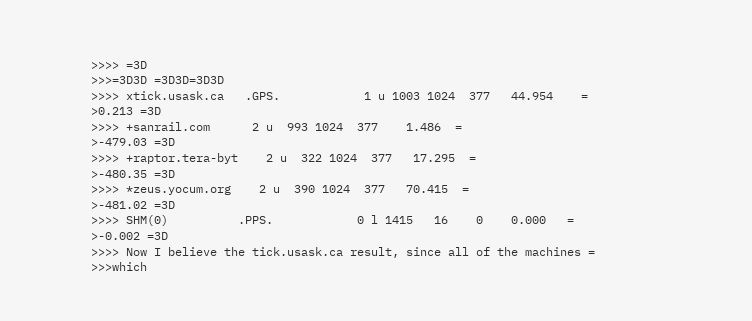>>>> =3D
>>>=3D3D =3D3D=3D3D
>>>> xtick.usask.ca   .GPS.            1 u 1003 1024  377   44.954    =
>0.213 =3D
>>>> +sanrail.com      2 u  993 1024  377    1.486  =
>-479.03 =3D
>>>> +raptor.tera-byt    2 u  322 1024  377   17.295  =
>-480.35 =3D
>>>> *zeus.yocum.org    2 u  390 1024  377   70.415  =
>-481.02 =3D
>>>> SHM(0)          .PPS.            0 l 1415   16    0    0.000   =
>-0.002 =3D
>>>> Now I believe the tick.usask.ca result, since all of the machines =
>>>which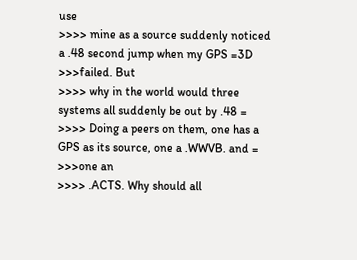use
>>>> mine as a source suddenly noticed a .48 second jump when my GPS =3D
>>>failed. But
>>>> why in the world would three systems all suddenly be out by .48 =
>>>> Doing a peers on them, one has a GPS as its source, one a .WWVB. and =
>>>one an
>>>> .ACTS. Why should all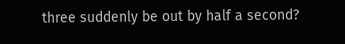three suddenly be out by half a second?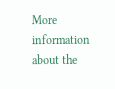More information about the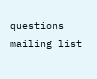questions mailing list